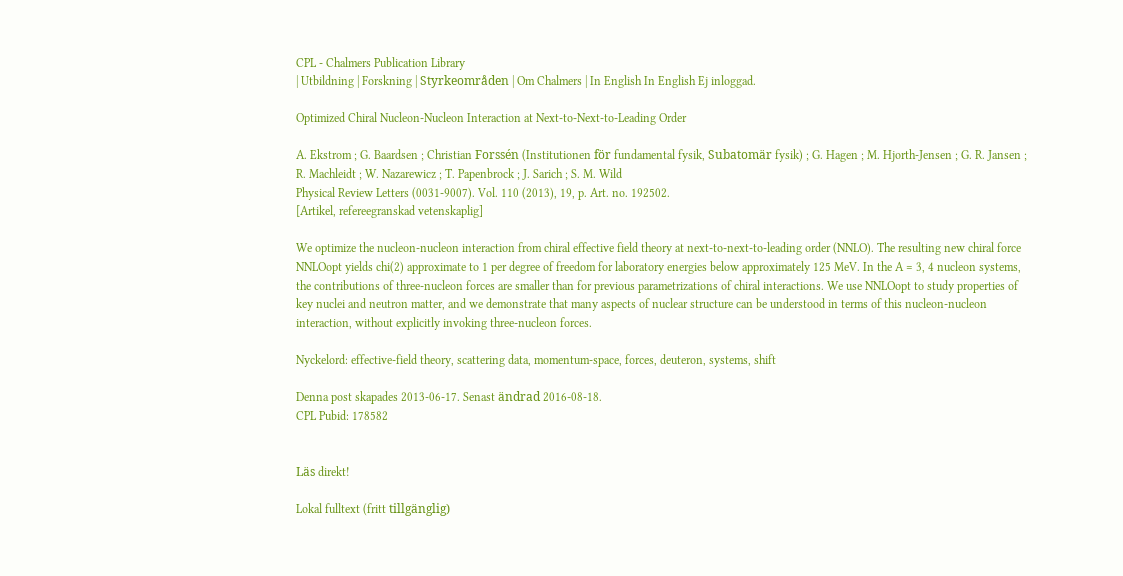CPL - Chalmers Publication Library
| Utbildning | Forskning | Styrkeområden | Om Chalmers | In English In English Ej inloggad.

Optimized Chiral Nucleon-Nucleon Interaction at Next-to-Next-to-Leading Order

A. Ekstrom ; G. Baardsen ; Christian Forssén (Institutionen för fundamental fysik, Subatomär fysik) ; G. Hagen ; M. Hjorth-Jensen ; G. R. Jansen ; R. Machleidt ; W. Nazarewicz ; T. Papenbrock ; J. Sarich ; S. M. Wild
Physical Review Letters (0031-9007). Vol. 110 (2013), 19, p. Art. no. 192502.
[Artikel, refereegranskad vetenskaplig]

We optimize the nucleon-nucleon interaction from chiral effective field theory at next-to-next-to-leading order (NNLO). The resulting new chiral force NNLOopt yields chi(2) approximate to 1 per degree of freedom for laboratory energies below approximately 125 MeV. In the A = 3, 4 nucleon systems, the contributions of three-nucleon forces are smaller than for previous parametrizations of chiral interactions. We use NNLOopt to study properties of key nuclei and neutron matter, and we demonstrate that many aspects of nuclear structure can be understood in terms of this nucleon-nucleon interaction, without explicitly invoking three-nucleon forces.

Nyckelord: effective-field theory, scattering data, momentum-space, forces, deuteron, systems, shift

Denna post skapades 2013-06-17. Senast ändrad 2016-08-18.
CPL Pubid: 178582


Läs direkt!

Lokal fulltext (fritt tillgänglig)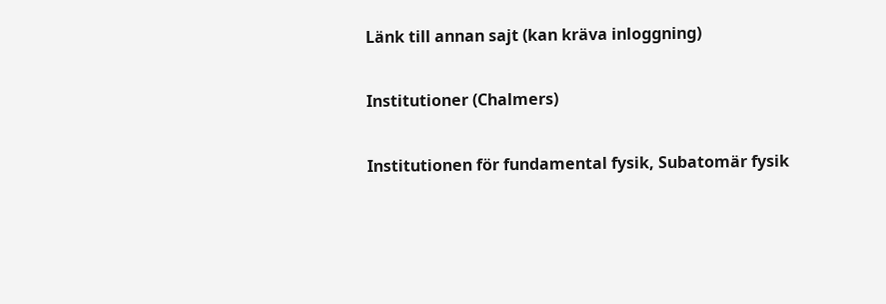Länk till annan sajt (kan kräva inloggning)

Institutioner (Chalmers)

Institutionen för fundamental fysik, Subatomär fysik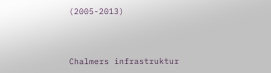(2005-2013)



Chalmers infrastruktur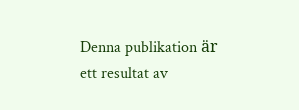Denna publikation är ett resultat av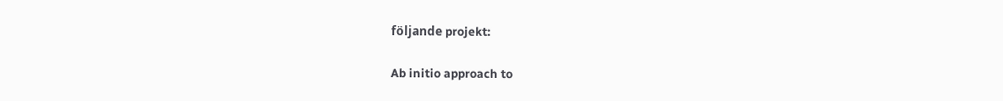följande projekt:

Ab initio approach to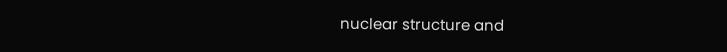nuclear structure and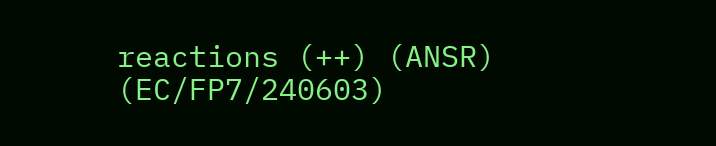reactions (++) (ANSR) (EC/FP7/240603)